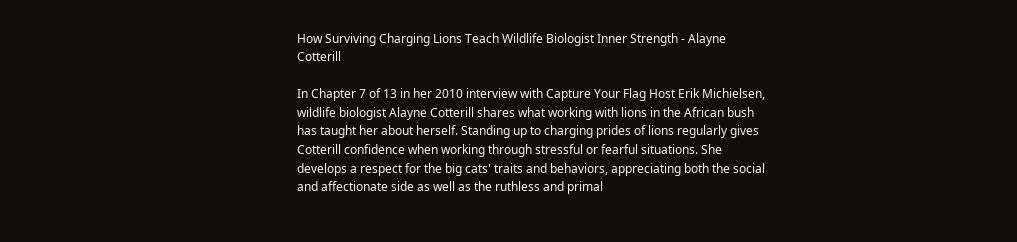How Surviving Charging Lions Teach Wildlife Biologist Inner Strength - Alayne Cotterill

In Chapter 7 of 13 in her 2010 interview with Capture Your Flag Host Erik Michielsen, wildlife biologist Alayne Cotterill shares what working with lions in the African bush has taught her about herself. Standing up to charging prides of lions regularly gives Cotterill confidence when working through stressful or fearful situations. She develops a respect for the big cats' traits and behaviors, appreciating both the social and affectionate side as well as the ruthless and primal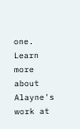one. Learn more about Alayne's work at